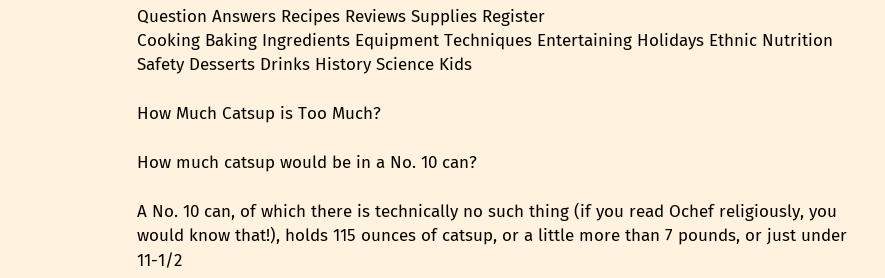Question Answers Recipes Reviews Supplies Register
Cooking Baking Ingredients Equipment Techniques Entertaining Holidays Ethnic Nutrition Safety Desserts Drinks History Science Kids

How Much Catsup is Too Much?

How much catsup would be in a No. 10 can?

A No. 10 can, of which there is technically no such thing (if you read Ochef religiously, you would know that!), holds 115 ounces of catsup, or a little more than 7 pounds, or just under 11-1/2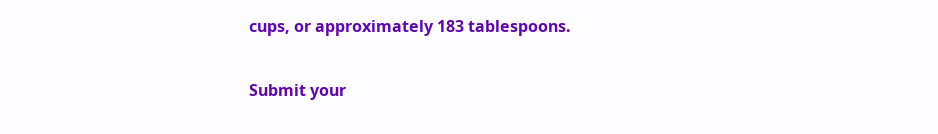cups, or approximately 183 tablespoons.

Submit your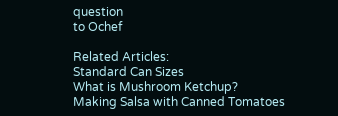question
to Ochef

Related Articles:
Standard Can Sizes
What is Mushroom Ketchup?
Making Salsa with Canned Tomatoes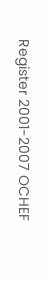Register 2001-2007 OCHEF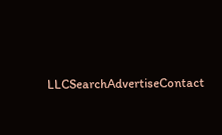LLCSearchAdvertiseContact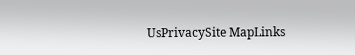UsPrivacySite MapLinks